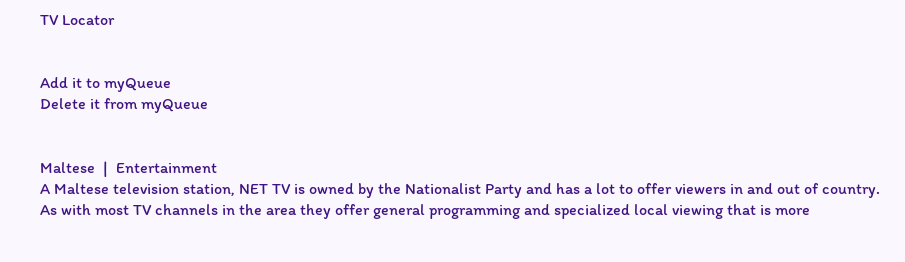TV Locator


Add it to myQueue
Delete it from myQueue


Maltese  |  Entertainment
A Maltese television station, NET TV is owned by the Nationalist Party and has a lot to offer viewers in and out of country. As with most TV channels in the area they offer general programming and specialized local viewing that is more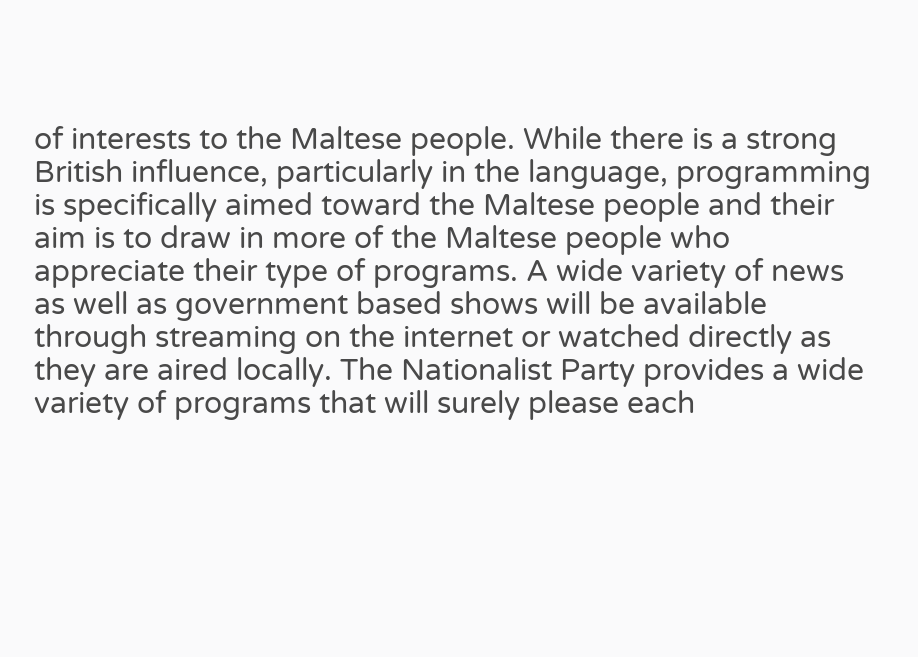of interests to the Maltese people. While there is a strong British influence, particularly in the language, programming is specifically aimed toward the Maltese people and their aim is to draw in more of the Maltese people who appreciate their type of programs. A wide variety of news as well as government based shows will be available through streaming on the internet or watched directly as they are aired locally. The Nationalist Party provides a wide variety of programs that will surely please each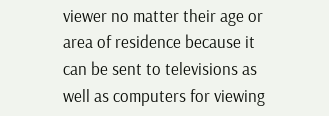viewer no matter their age or area of residence because it can be sent to televisions as well as computers for viewing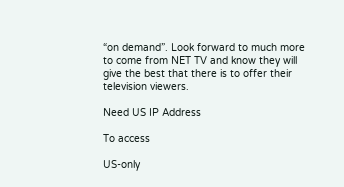“on demand”. Look forward to much more to come from NET TV and know they will give the best that there is to offer their television viewers.

Need US IP Address

To access

US-only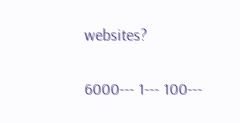websites?

6000--- 1--- 100---